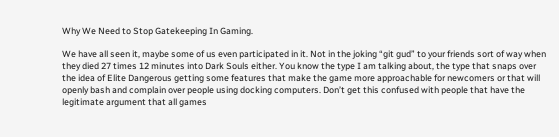Why We Need to Stop Gatekeeping In Gaming.

We have all seen it, maybe some of us even participated in it. Not in the joking “git gud” to your friends sort of way when they died 27 times 12 minutes into Dark Souls either. You know the type I am talking about, the type that snaps over the idea of Elite Dangerous getting some features that make the game more approachable for newcomers or that will openly bash and complain over people using docking computers. Don’t get this confused with people that have the legitimate argument that all games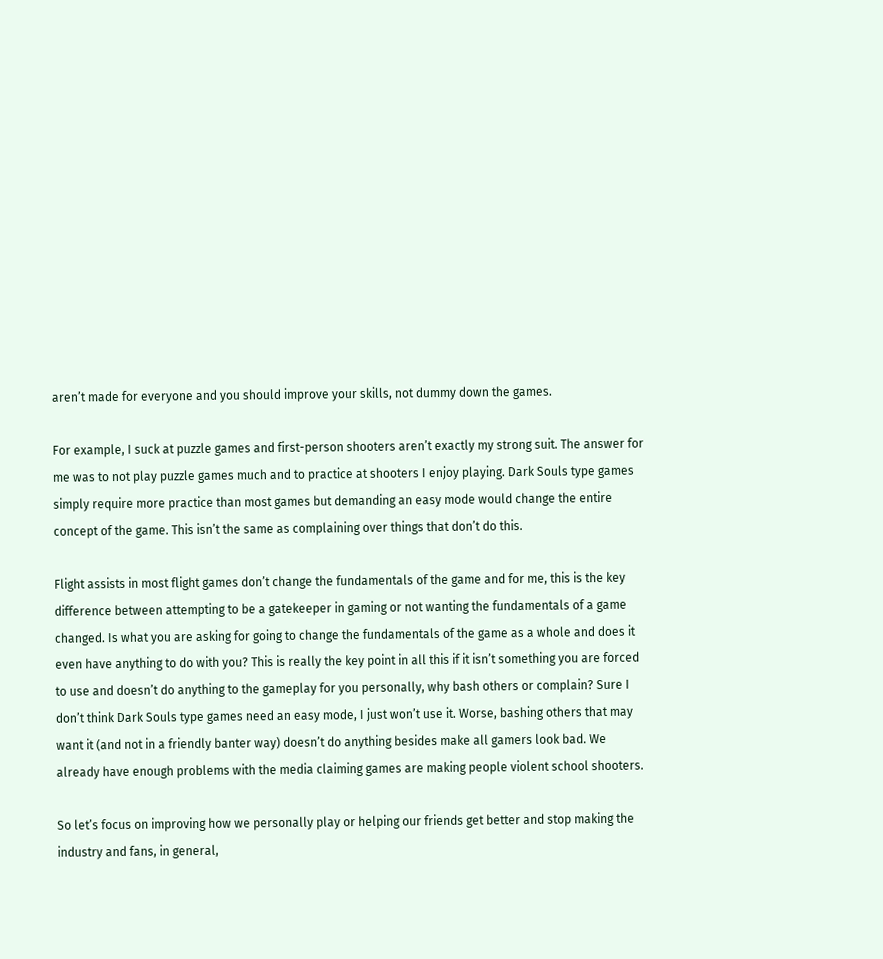aren’t made for everyone and you should improve your skills, not dummy down the games.

For example, I suck at puzzle games and first-person shooters aren’t exactly my strong suit. The answer for me was to not play puzzle games much and to practice at shooters I enjoy playing. Dark Souls type games simply require more practice than most games but demanding an easy mode would change the entire concept of the game. This isn’t the same as complaining over things that don’t do this.

Flight assists in most flight games don’t change the fundamentals of the game and for me, this is the key difference between attempting to be a gatekeeper in gaming or not wanting the fundamentals of a game changed. Is what you are asking for going to change the fundamentals of the game as a whole and does it even have anything to do with you? This is really the key point in all this if it isn’t something you are forced to use and doesn’t do anything to the gameplay for you personally, why bash others or complain? Sure I don’t think Dark Souls type games need an easy mode, I just won’t use it. Worse, bashing others that may want it (and not in a friendly banter way) doesn’t do anything besides make all gamers look bad. We already have enough problems with the media claiming games are making people violent school shooters.

So let’s focus on improving how we personally play or helping our friends get better and stop making the industry and fans, in general,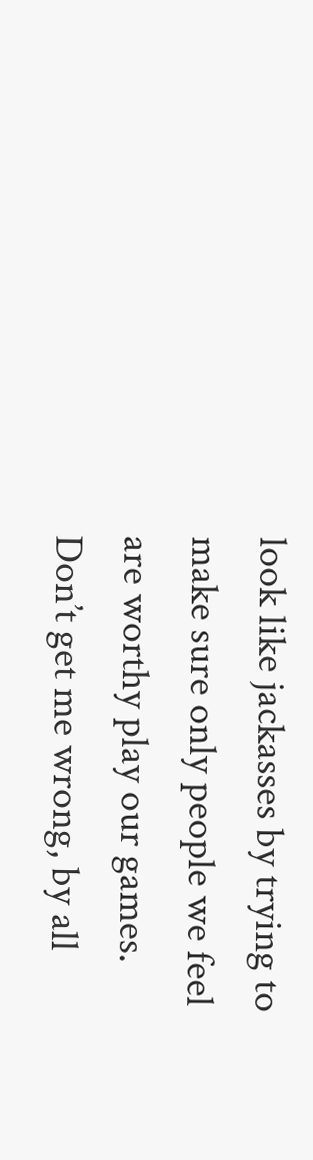look like jackasses by trying to make sure only people we feel are worthy play our games. Don’t get me wrong, by all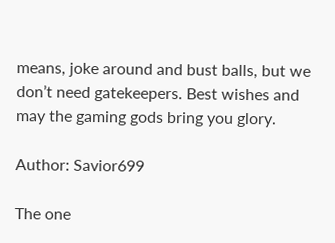means, joke around and bust balls, but we don’t need gatekeepers. Best wishes and may the gaming gods bring you glory.

Author: Savior699

The one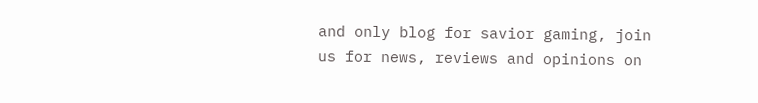and only blog for savior gaming, join us for news, reviews and opinions on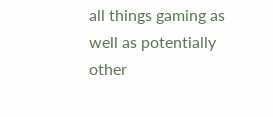all things gaming as well as potentially other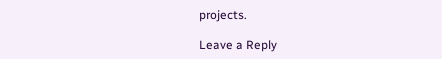projects.

Leave a Reply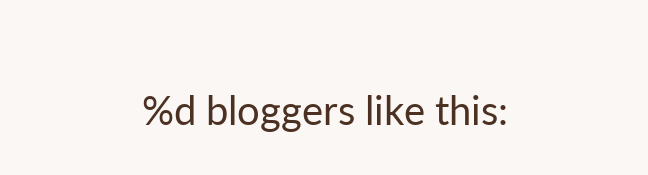%d bloggers like this: